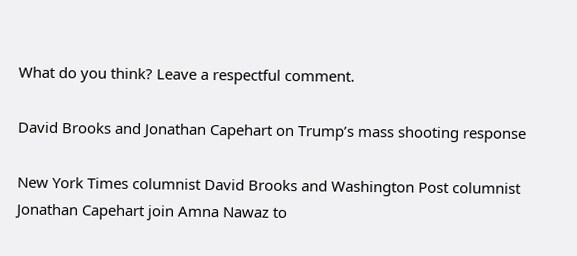What do you think? Leave a respectful comment.

David Brooks and Jonathan Capehart on Trump’s mass shooting response

New York Times columnist David Brooks and Washington Post columnist Jonathan Capehart join Amna Nawaz to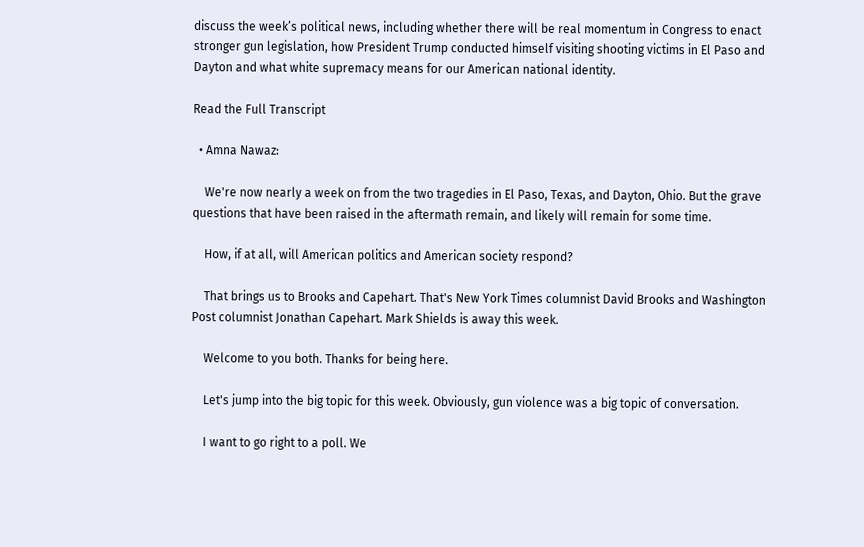discuss the week’s political news, including whether there will be real momentum in Congress to enact stronger gun legislation, how President Trump conducted himself visiting shooting victims in El Paso and Dayton and what white supremacy means for our American national identity.

Read the Full Transcript

  • Amna Nawaz:

    We're now nearly a week on from the two tragedies in El Paso, Texas, and Dayton, Ohio. But the grave questions that have been raised in the aftermath remain, and likely will remain for some time.

    How, if at all, will American politics and American society respond?

    That brings us to Brooks and Capehart. That's New York Times columnist David Brooks and Washington Post columnist Jonathan Capehart. Mark Shields is away this week.

    Welcome to you both. Thanks for being here.

    Let's jump into the big topic for this week. Obviously, gun violence was a big topic of conversation.

    I want to go right to a poll. We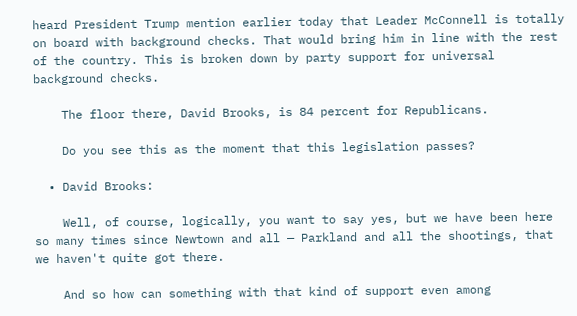heard President Trump mention earlier today that Leader McConnell is totally on board with background checks. That would bring him in line with the rest of the country. This is broken down by party support for universal background checks.

    The floor there, David Brooks, is 84 percent for Republicans.

    Do you see this as the moment that this legislation passes?

  • David Brooks:

    Well, of course, logically, you want to say yes, but we have been here so many times since Newtown and all — Parkland and all the shootings, that we haven't quite got there.

    And so how can something with that kind of support even among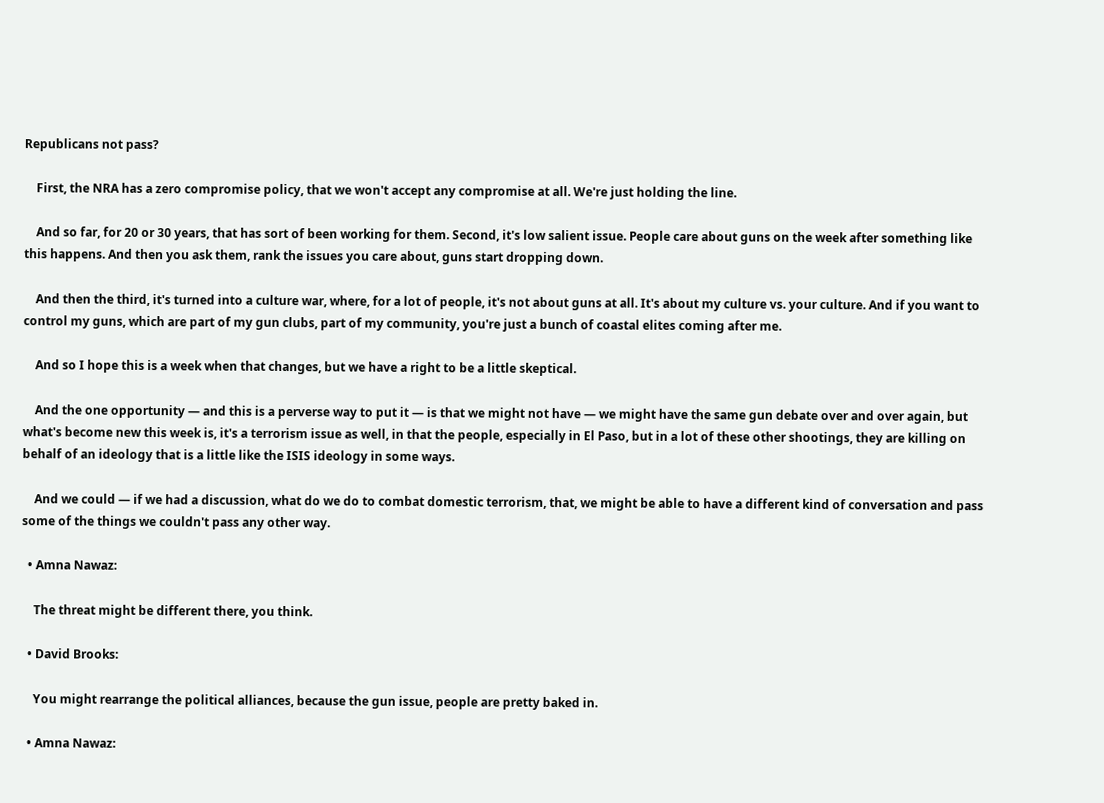Republicans not pass?

    First, the NRA has a zero compromise policy, that we won't accept any compromise at all. We're just holding the line.

    And so far, for 20 or 30 years, that has sort of been working for them. Second, it's low salient issue. People care about guns on the week after something like this happens. And then you ask them, rank the issues you care about, guns start dropping down.

    And then the third, it's turned into a culture war, where, for a lot of people, it's not about guns at all. It's about my culture vs. your culture. And if you want to control my guns, which are part of my gun clubs, part of my community, you're just a bunch of coastal elites coming after me.

    And so I hope this is a week when that changes, but we have a right to be a little skeptical.

    And the one opportunity — and this is a perverse way to put it — is that we might not have — we might have the same gun debate over and over again, but what's become new this week is, it's a terrorism issue as well, in that the people, especially in El Paso, but in a lot of these other shootings, they are killing on behalf of an ideology that is a little like the ISIS ideology in some ways.

    And we could — if we had a discussion, what do we do to combat domestic terrorism, that, we might be able to have a different kind of conversation and pass some of the things we couldn't pass any other way.

  • Amna Nawaz:

    The threat might be different there, you think.

  • David Brooks:

    You might rearrange the political alliances, because the gun issue, people are pretty baked in.

  • Amna Nawaz: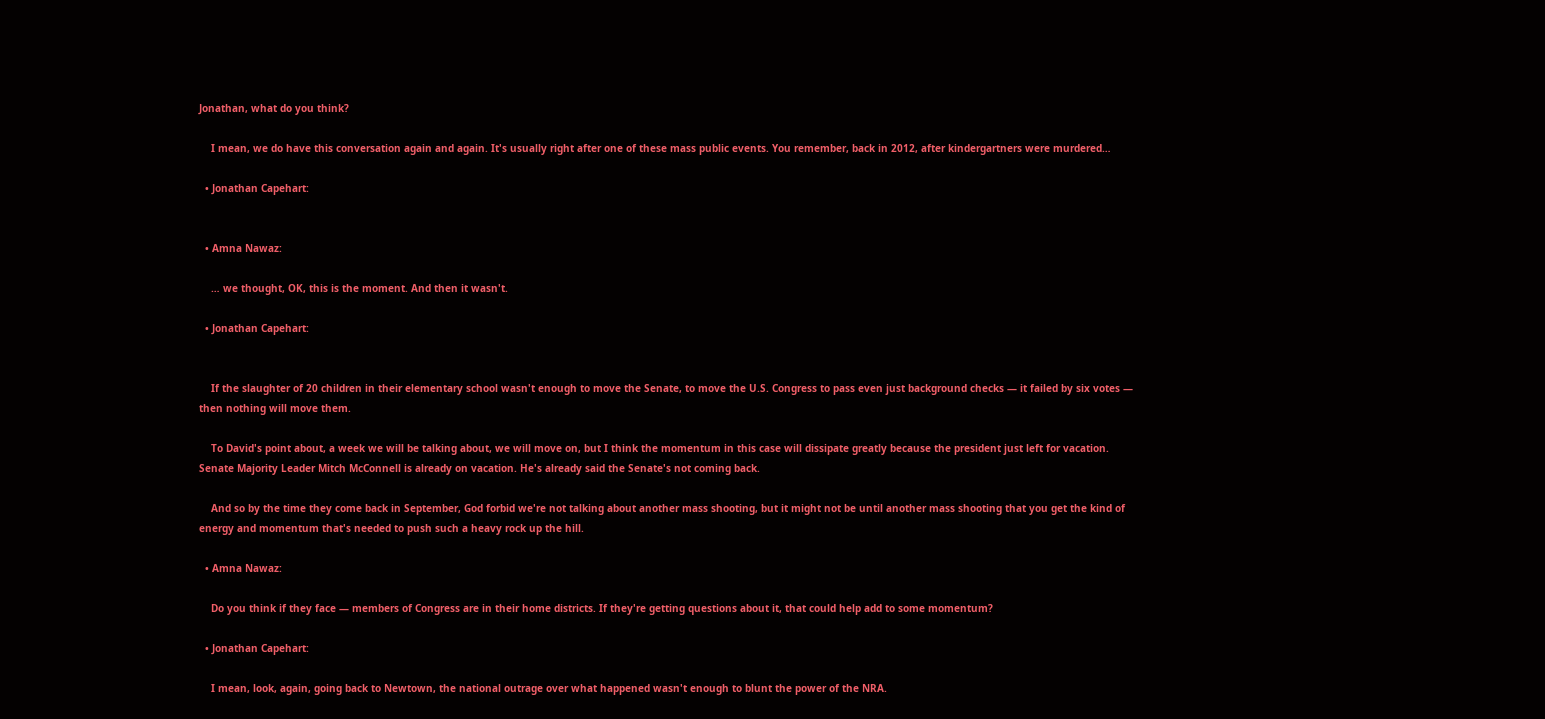Jonathan, what do you think?

    I mean, we do have this conversation again and again. It's usually right after one of these mass public events. You remember, back in 2012, after kindergartners were murdered…

  • Jonathan Capehart:


  • Amna Nawaz:

    … we thought, OK, this is the moment. And then it wasn't.

  • Jonathan Capehart:


    If the slaughter of 20 children in their elementary school wasn't enough to move the Senate, to move the U.S. Congress to pass even just background checks — it failed by six votes — then nothing will move them.

    To David's point about, a week we will be talking about, we will move on, but I think the momentum in this case will dissipate greatly because the president just left for vacation. Senate Majority Leader Mitch McConnell is already on vacation. He's already said the Senate's not coming back.

    And so by the time they come back in September, God forbid we're not talking about another mass shooting, but it might not be until another mass shooting that you get the kind of energy and momentum that's needed to push such a heavy rock up the hill.

  • Amna Nawaz:

    Do you think if they face — members of Congress are in their home districts. If they're getting questions about it, that could help add to some momentum?

  • Jonathan Capehart:

    I mean, look, again, going back to Newtown, the national outrage over what happened wasn't enough to blunt the power of the NRA.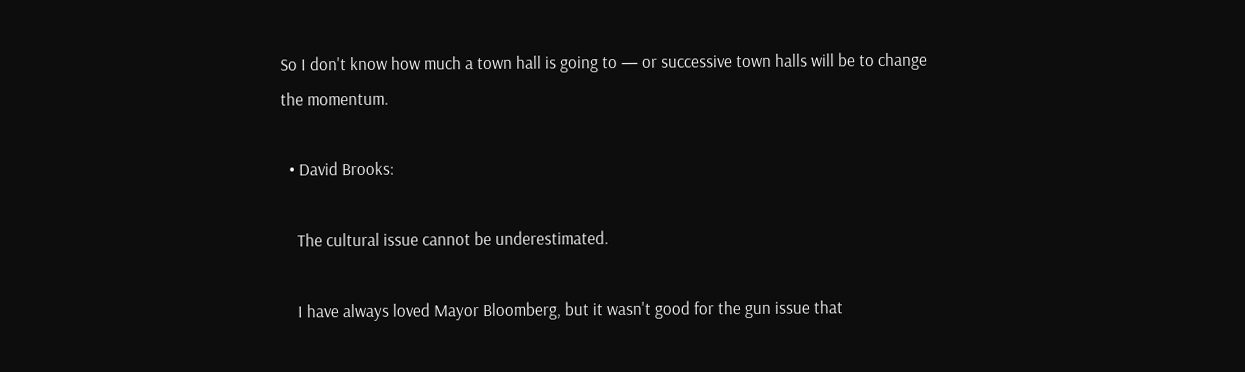So I don't know how much a town hall is going to — or successive town halls will be to change the momentum.

  • David Brooks:

    The cultural issue cannot be underestimated.

    I have always loved Mayor Bloomberg, but it wasn't good for the gun issue that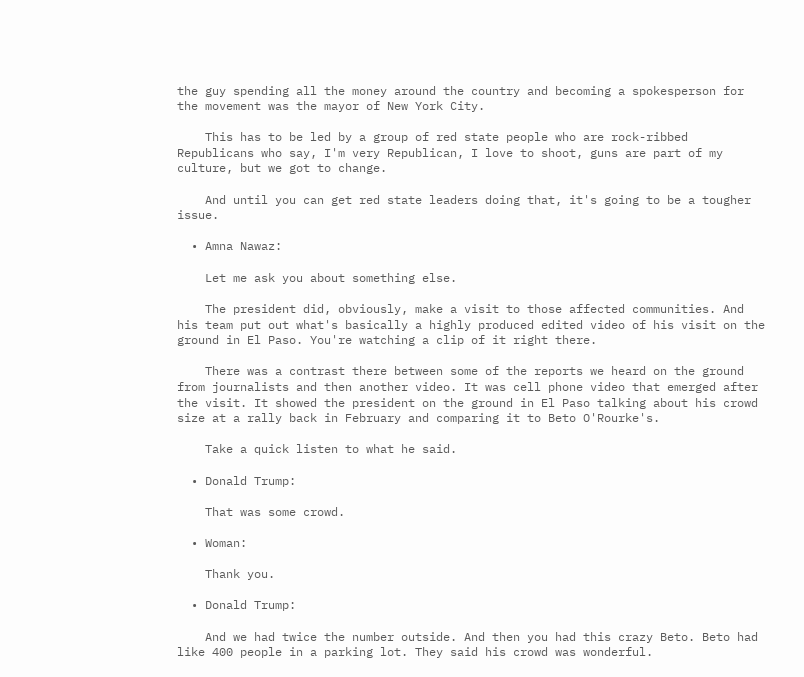the guy spending all the money around the country and becoming a spokesperson for the movement was the mayor of New York City.

    This has to be led by a group of red state people who are rock-ribbed Republicans who say, I'm very Republican, I love to shoot, guns are part of my culture, but we got to change.

    And until you can get red state leaders doing that, it's going to be a tougher issue.

  • Amna Nawaz:

    Let me ask you about something else.

    The president did, obviously, make a visit to those affected communities. And his team put out what's basically a highly produced edited video of his visit on the ground in El Paso. You're watching a clip of it right there.

    There was a contrast there between some of the reports we heard on the ground from journalists and then another video. It was cell phone video that emerged after the visit. It showed the president on the ground in El Paso talking about his crowd size at a rally back in February and comparing it to Beto O'Rourke's.

    Take a quick listen to what he said.

  • Donald Trump:

    That was some crowd.

  • Woman:

    Thank you.

  • Donald Trump:

    And we had twice the number outside. And then you had this crazy Beto. Beto had like 400 people in a parking lot. They said his crowd was wonderful.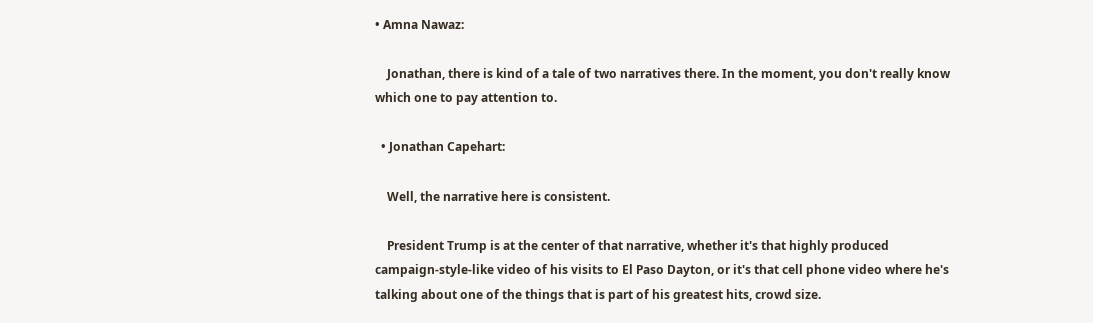• Amna Nawaz:

    Jonathan, there is kind of a tale of two narratives there. In the moment, you don't really know which one to pay attention to.

  • Jonathan Capehart:

    Well, the narrative here is consistent.

    President Trump is at the center of that narrative, whether it's that highly produced campaign-style-like video of his visits to El Paso Dayton, or it's that cell phone video where he's talking about one of the things that is part of his greatest hits, crowd size.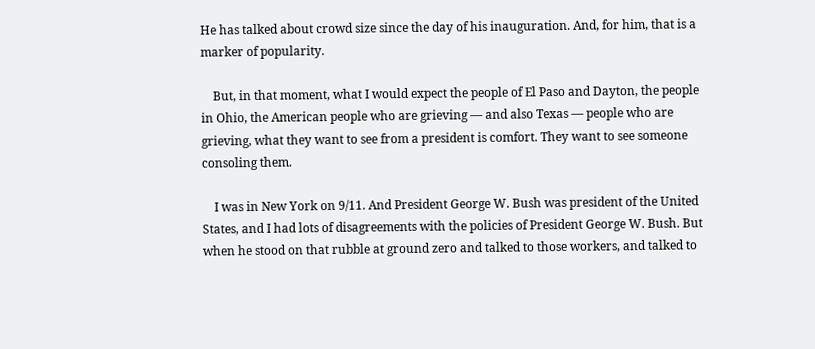He has talked about crowd size since the day of his inauguration. And, for him, that is a marker of popularity.

    But, in that moment, what I would expect the people of El Paso and Dayton, the people in Ohio, the American people who are grieving — and also Texas — people who are grieving, what they want to see from a president is comfort. They want to see someone consoling them.

    I was in New York on 9/11. And President George W. Bush was president of the United States, and I had lots of disagreements with the policies of President George W. Bush. But when he stood on that rubble at ground zero and talked to those workers, and talked to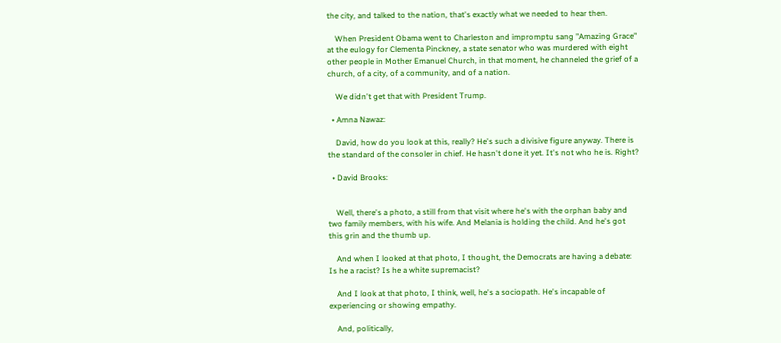the city, and talked to the nation, that's exactly what we needed to hear then.

    When President Obama went to Charleston and impromptu sang "Amazing Grace" at the eulogy for Clementa Pinckney, a state senator who was murdered with eight other people in Mother Emanuel Church, in that moment, he channeled the grief of a church, of a city, of a community, and of a nation.

    We didn't get that with President Trump.

  • Amna Nawaz:

    David, how do you look at this, really? He's such a divisive figure anyway. There is the standard of the consoler in chief. He hasn't done it yet. It's not who he is. Right?

  • David Brooks:


    Well, there's a photo, a still from that visit where he's with the orphan baby and two family members, with his wife. And Melania is holding the child. And he's got this grin and the thumb up.

    And when I looked at that photo, I thought, the Democrats are having a debate: Is he a racist? Is he a white supremacist?

    And I look at that photo, I think, well, he's a sociopath. He's incapable of experiencing or showing empathy.

    And, politically,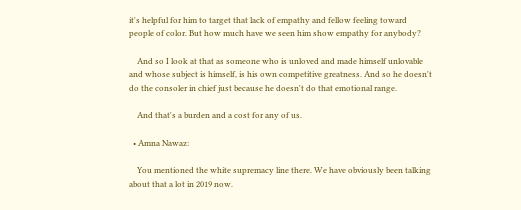it's helpful for him to target that lack of empathy and fellow feeling toward people of color. But how much have we seen him show empathy for anybody?

    And so I look at that as someone who is unloved and made himself unlovable and whose subject is himself, is his own competitive greatness. And so he doesn't do the consoler in chief just because he doesn't do that emotional range.

    And that's a burden and a cost for any of us.

  • Amna Nawaz:

    You mentioned the white supremacy line there. We have obviously been talking about that a lot in 2019 now.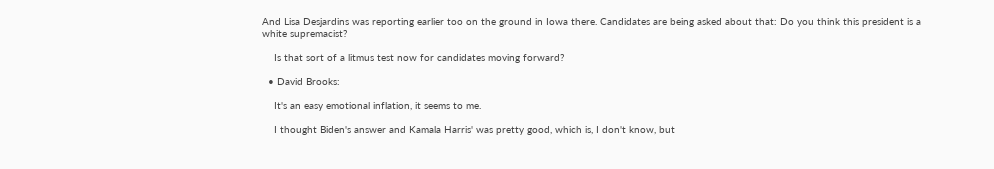And Lisa Desjardins was reporting earlier too on the ground in Iowa there. Candidates are being asked about that: Do you think this president is a white supremacist?

    Is that sort of a litmus test now for candidates moving forward?

  • David Brooks:

    It's an easy emotional inflation, it seems to me.

    I thought Biden's answer and Kamala Harris' was pretty good, which is, I don't know, but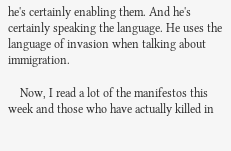he's certainly enabling them. And he's certainly speaking the language. He uses the language of invasion when talking about immigration.

    Now, I read a lot of the manifestos this week and those who have actually killed in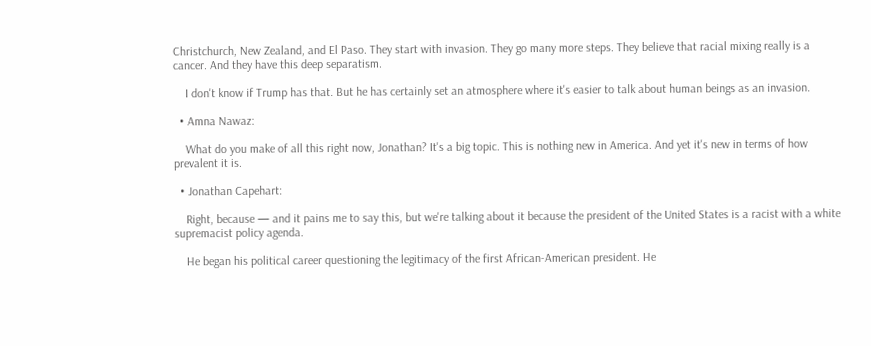Christchurch, New Zealand, and El Paso. They start with invasion. They go many more steps. They believe that racial mixing really is a cancer. And they have this deep separatism.

    I don't know if Trump has that. But he has certainly set an atmosphere where it's easier to talk about human beings as an invasion.

  • Amna Nawaz:

    What do you make of all this right now, Jonathan? It's a big topic. This is nothing new in America. And yet it's new in terms of how prevalent it is.

  • Jonathan Capehart:

    Right, because — and it pains me to say this, but we're talking about it because the president of the United States is a racist with a white supremacist policy agenda.

    He began his political career questioning the legitimacy of the first African-American president. He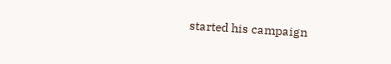started his campaign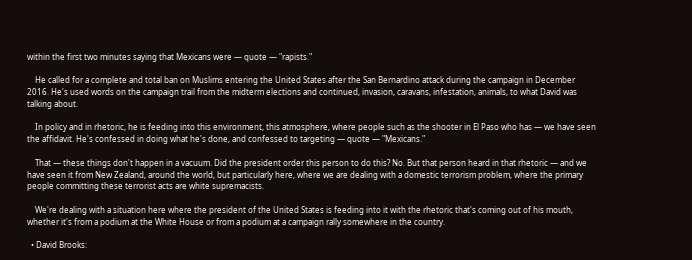within the first two minutes saying that Mexicans were — quote — "rapists."

    He called for a complete and total ban on Muslims entering the United States after the San Bernardino attack during the campaign in December 2016. He's used words on the campaign trail from the midterm elections and continued, invasion, caravans, infestation, animals, to what David was talking about.

    In policy and in rhetoric, he is feeding into this environment, this atmosphere, where people such as the shooter in El Paso who has — we have seen the affidavit. He's confessed in doing what he's done, and confessed to targeting — quote — "Mexicans."

    That — these things don't happen in a vacuum. Did the president order this person to do this? No. But that person heard in that rhetoric — and we have seen it from New Zealand, around the world, but particularly here, where we are dealing with a domestic terrorism problem, where the primary people committing these terrorist acts are white supremacists.

    We're dealing with a situation here where the president of the United States is feeding into it with the rhetoric that's coming out of his mouth, whether it's from a podium at the White House or from a podium at a campaign rally somewhere in the country.

  • David Brooks: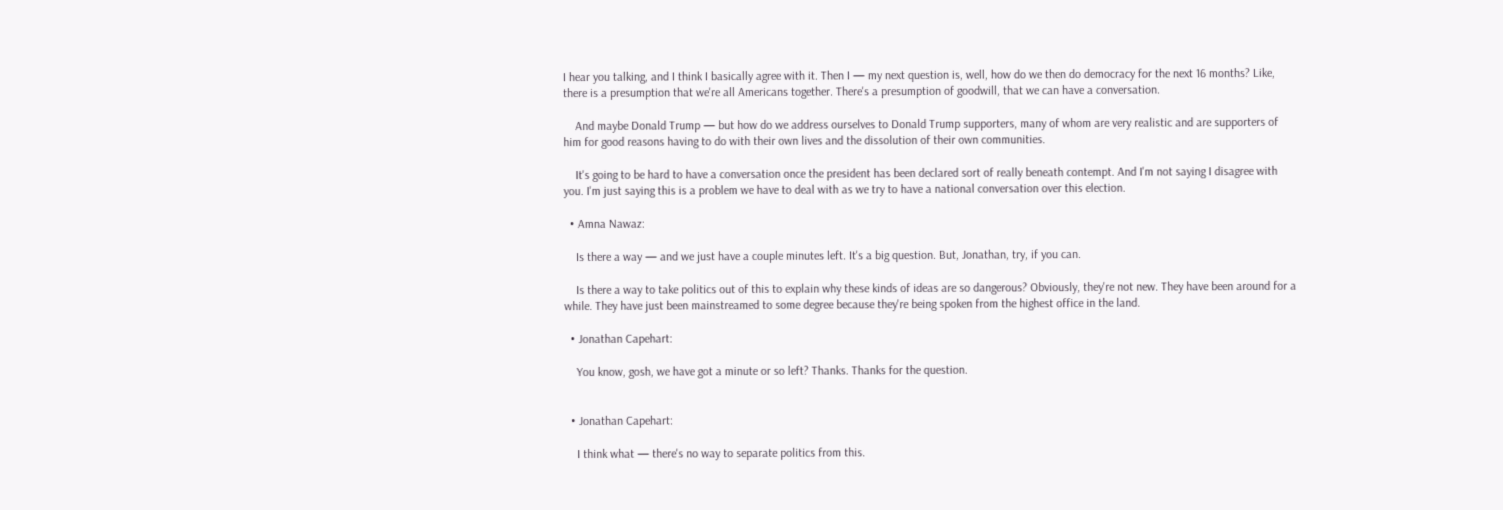I hear you talking, and I think I basically agree with it. Then I — my next question is, well, how do we then do democracy for the next 16 months? Like, there is a presumption that we're all Americans together. There's a presumption of goodwill, that we can have a conversation.

    And maybe Donald Trump — but how do we address ourselves to Donald Trump supporters, many of whom are very realistic and are supporters of him for good reasons having to do with their own lives and the dissolution of their own communities.

    It's going to be hard to have a conversation once the president has been declared sort of really beneath contempt. And I'm not saying I disagree with you. I'm just saying this is a problem we have to deal with as we try to have a national conversation over this election.

  • Amna Nawaz:

    Is there a way — and we just have a couple minutes left. It's a big question. But, Jonathan, try, if you can.

    Is there a way to take politics out of this to explain why these kinds of ideas are so dangerous? Obviously, they're not new. They have been around for a while. They have just been mainstreamed to some degree because they're being spoken from the highest office in the land.

  • Jonathan Capehart:

    You know, gosh, we have got a minute or so left? Thanks. Thanks for the question.


  • Jonathan Capehart:

    I think what — there's no way to separate politics from this.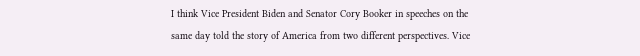I think Vice President Biden and Senator Cory Booker in speeches on the same day told the story of America from two different perspectives. Vice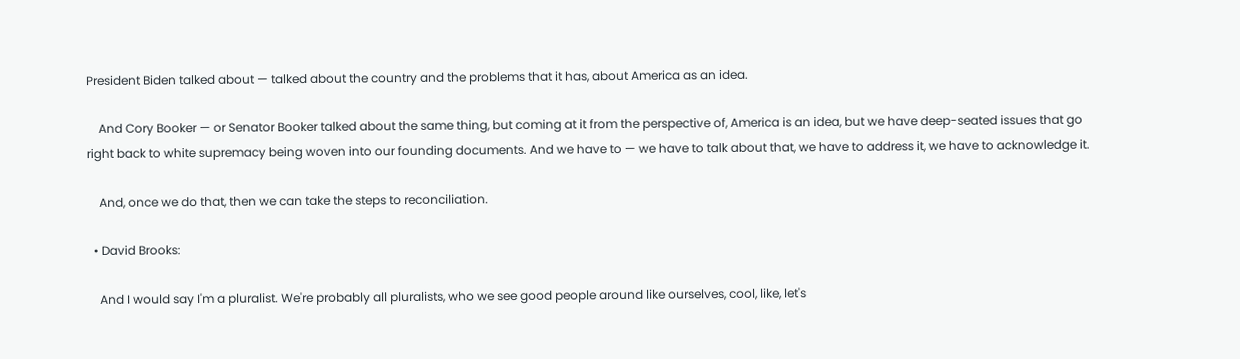President Biden talked about — talked about the country and the problems that it has, about America as an idea.

    And Cory Booker — or Senator Booker talked about the same thing, but coming at it from the perspective of, America is an idea, but we have deep-seated issues that go right back to white supremacy being woven into our founding documents. And we have to — we have to talk about that, we have to address it, we have to acknowledge it.

    And, once we do that, then we can take the steps to reconciliation.

  • David Brooks:

    And I would say I'm a pluralist. We're probably all pluralists, who we see good people around like ourselves, cool, like, let's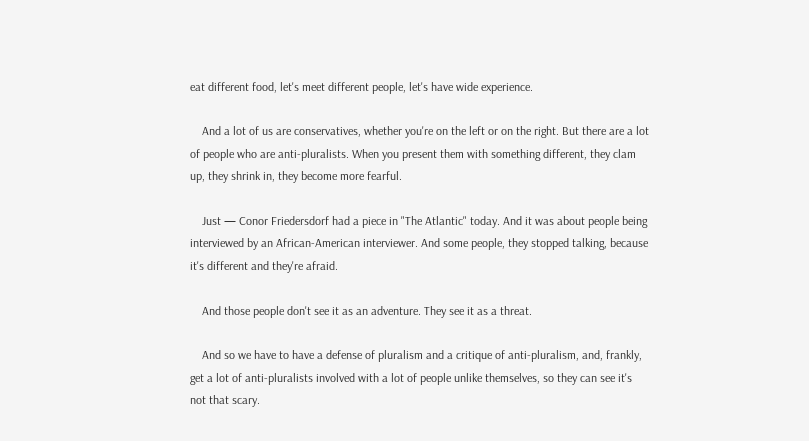eat different food, let's meet different people, let's have wide experience.

    And a lot of us are conservatives, whether you're on the left or on the right. But there are a lot of people who are anti-pluralists. When you present them with something different, they clam up, they shrink in, they become more fearful.

    Just — Conor Friedersdorf had a piece in "The Atlantic" today. And it was about people being interviewed by an African-American interviewer. And some people, they stopped talking, because it's different and they're afraid.

    And those people don't see it as an adventure. They see it as a threat.

    And so we have to have a defense of pluralism and a critique of anti-pluralism, and, frankly, get a lot of anti-pluralists involved with a lot of people unlike themselves, so they can see it's not that scary.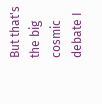But that's the big cosmic debate I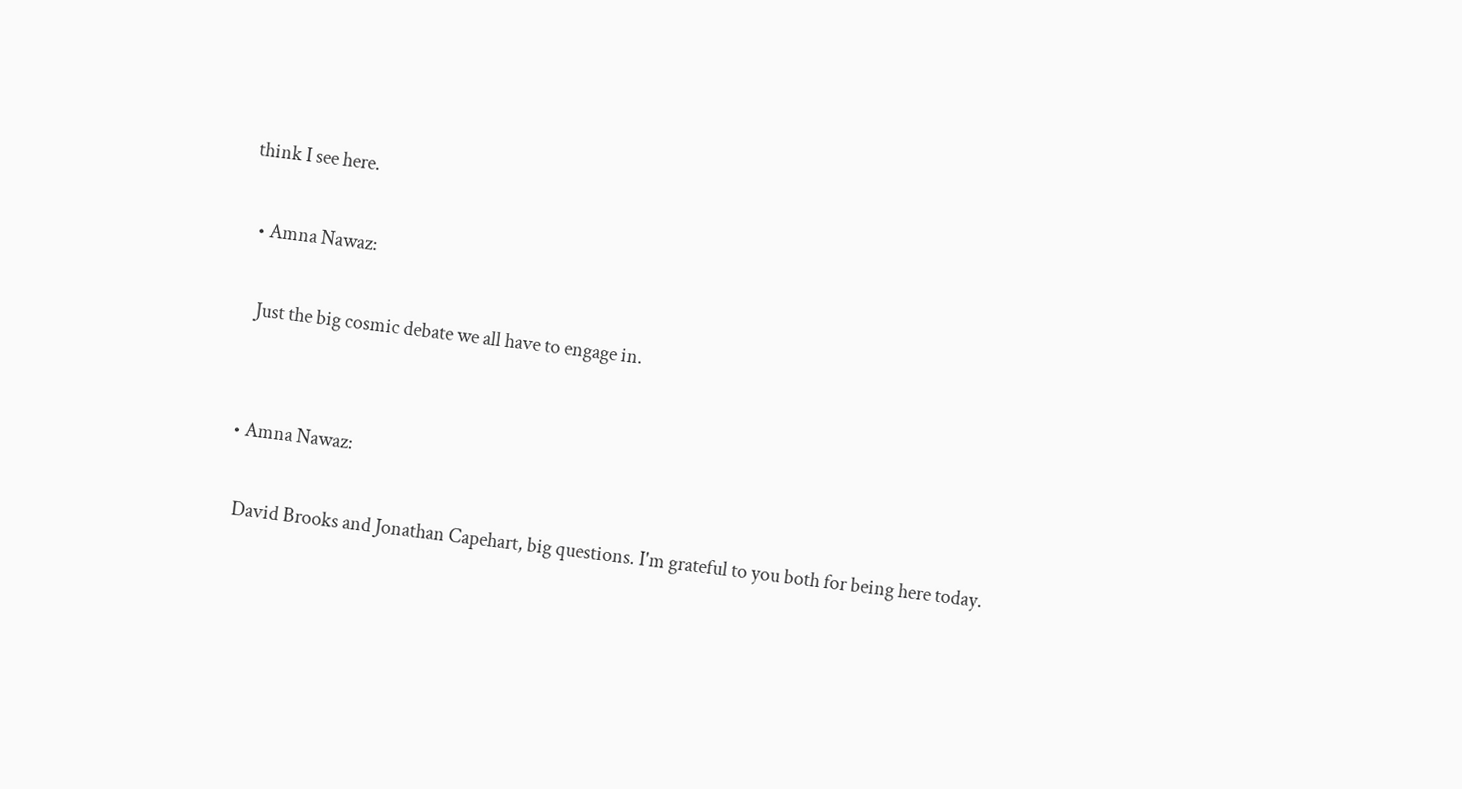think I see here.

  • Amna Nawaz:

    Just the big cosmic debate we all have to engage in.


  • Amna Nawaz:

    David Brooks and Jonathan Capehart, big questions. I'm grateful to you both for being here today.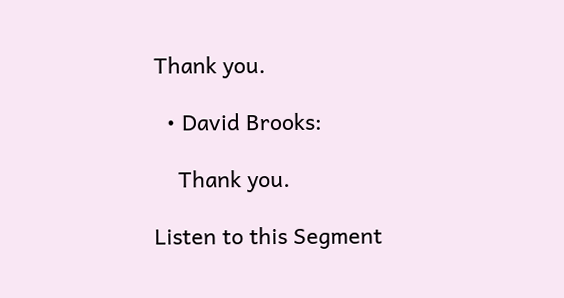Thank you.

  • David Brooks:

    Thank you.

Listen to this Segment